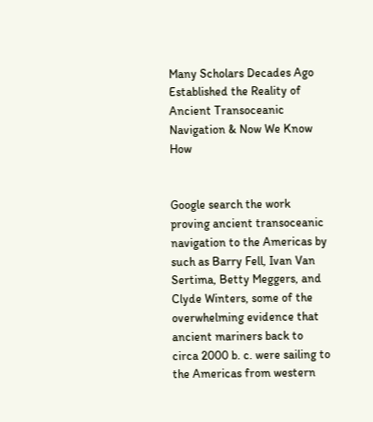Many Scholars Decades Ago Established the Reality of Ancient Transoceanic Navigation & Now We Know How


Google search the work proving ancient transoceanic navigation to the Americas by such as Barry Fell, Ivan Van Sertima, Betty Meggers, and Clyde Winters, some of the overwhelming evidence that ancient mariners back to circa 2000 b. c. were sailing to the Americas from western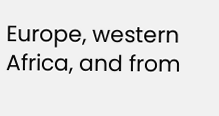Europe, western Africa, and from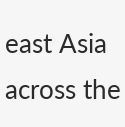east Asia across the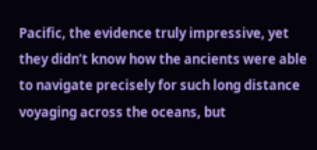Pacific, the evidence truly impressive, yet they didn’t know how the ancients were able to navigate precisely for such long distance voyaging across the oceans, but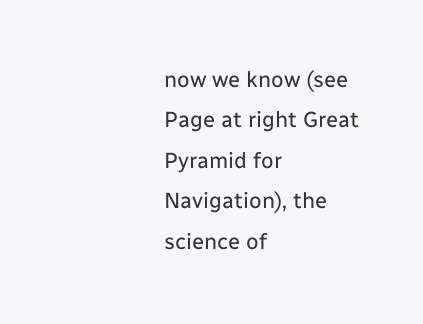now we know (see Page at right Great Pyramid for Navigation), the science of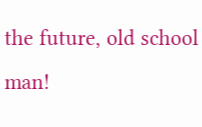the future, old school man!